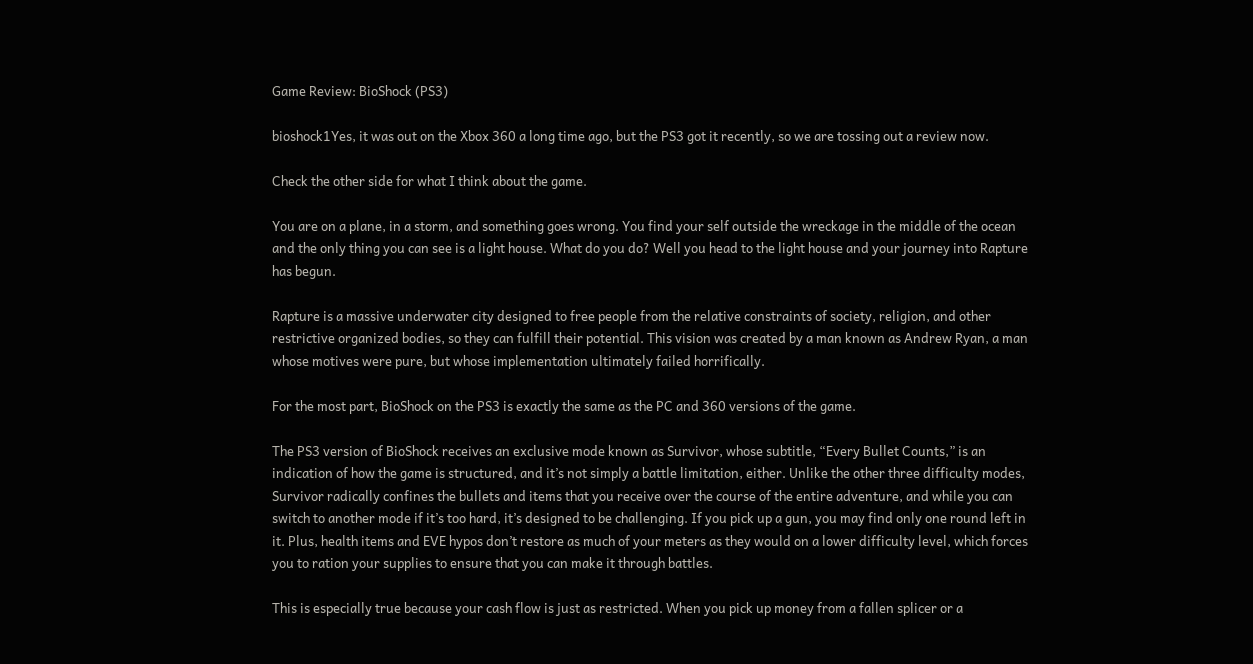Game Review: BioShock (PS3)

bioshock1Yes, it was out on the Xbox 360 a long time ago, but the PS3 got it recently, so we are tossing out a review now.

Check the other side for what I think about the game.

You are on a plane, in a storm, and something goes wrong. You find your self outside the wreckage in the middle of the ocean and the only thing you can see is a light house. What do you do? Well you head to the light house and your journey into Rapture has begun.

Rapture is a massive underwater city designed to free people from the relative constraints of society, religion, and other restrictive organized bodies, so they can fulfill their potential. This vision was created by a man known as Andrew Ryan, a man whose motives were pure, but whose implementation ultimately failed horrifically.

For the most part, BioShock on the PS3 is exactly the same as the PC and 360 versions of the game.

The PS3 version of BioShock receives an exclusive mode known as Survivor, whose subtitle, “Every Bullet Counts,” is an indication of how the game is structured, and it’s not simply a battle limitation, either. Unlike the other three difficulty modes, Survivor radically confines the bullets and items that you receive over the course of the entire adventure, and while you can switch to another mode if it’s too hard, it’s designed to be challenging. If you pick up a gun, you may find only one round left in it. Plus, health items and EVE hypos don’t restore as much of your meters as they would on a lower difficulty level, which forces you to ration your supplies to ensure that you can make it through battles.

This is especially true because your cash flow is just as restricted. When you pick up money from a fallen splicer or a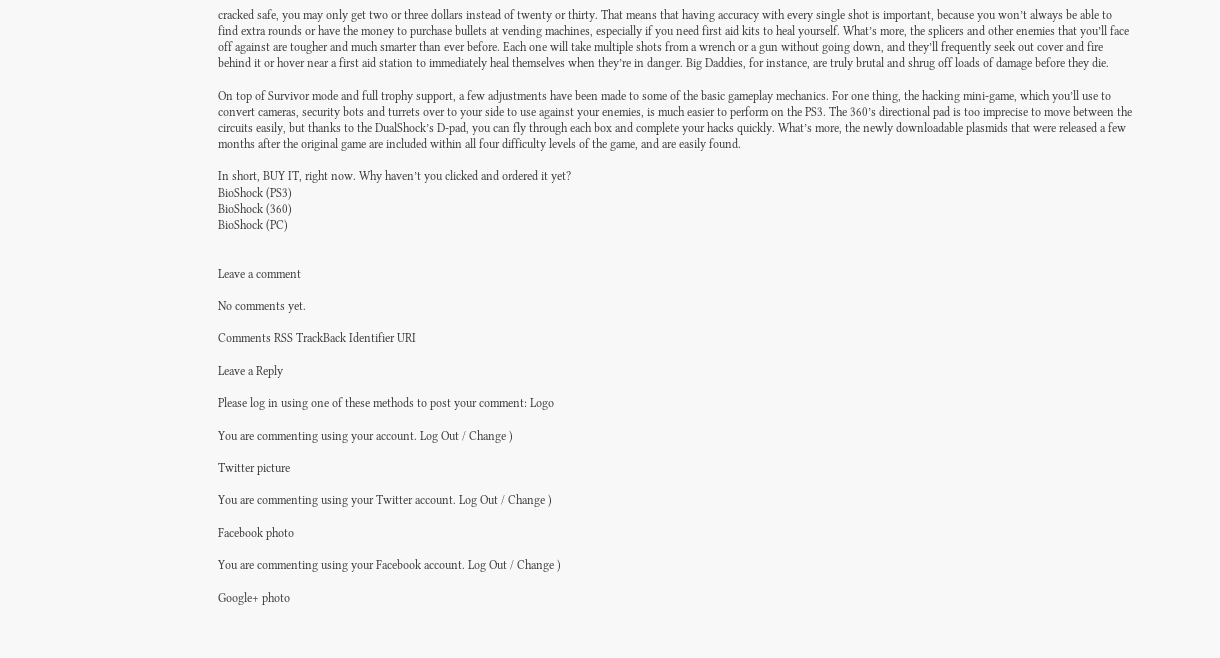cracked safe, you may only get two or three dollars instead of twenty or thirty. That means that having accuracy with every single shot is important, because you won’t always be able to find extra rounds or have the money to purchase bullets at vending machines, especially if you need first aid kits to heal yourself. What’s more, the splicers and other enemies that you’ll face off against are tougher and much smarter than ever before. Each one will take multiple shots from a wrench or a gun without going down, and they’ll frequently seek out cover and fire behind it or hover near a first aid station to immediately heal themselves when they’re in danger. Big Daddies, for instance, are truly brutal and shrug off loads of damage before they die.

On top of Survivor mode and full trophy support, a few adjustments have been made to some of the basic gameplay mechanics. For one thing, the hacking mini-game, which you’ll use to convert cameras, security bots and turrets over to your side to use against your enemies, is much easier to perform on the PS3. The 360’s directional pad is too imprecise to move between the circuits easily, but thanks to the DualShock’s D-pad, you can fly through each box and complete your hacks quickly. What’s more, the newly downloadable plasmids that were released a few months after the original game are included within all four difficulty levels of the game, and are easily found.

In short, BUY IT, right now. Why haven’t you clicked and ordered it yet?
BioShock (PS3)
BioShock (360)
BioShock (PC)


Leave a comment

No comments yet.

Comments RSS TrackBack Identifier URI

Leave a Reply

Please log in using one of these methods to post your comment: Logo

You are commenting using your account. Log Out / Change )

Twitter picture

You are commenting using your Twitter account. Log Out / Change )

Facebook photo

You are commenting using your Facebook account. Log Out / Change )

Google+ photo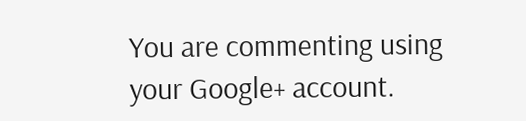You are commenting using your Google+ account.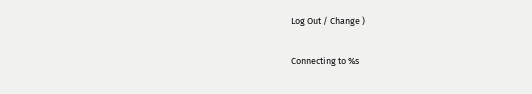Log Out / Change )

Connecting to %s